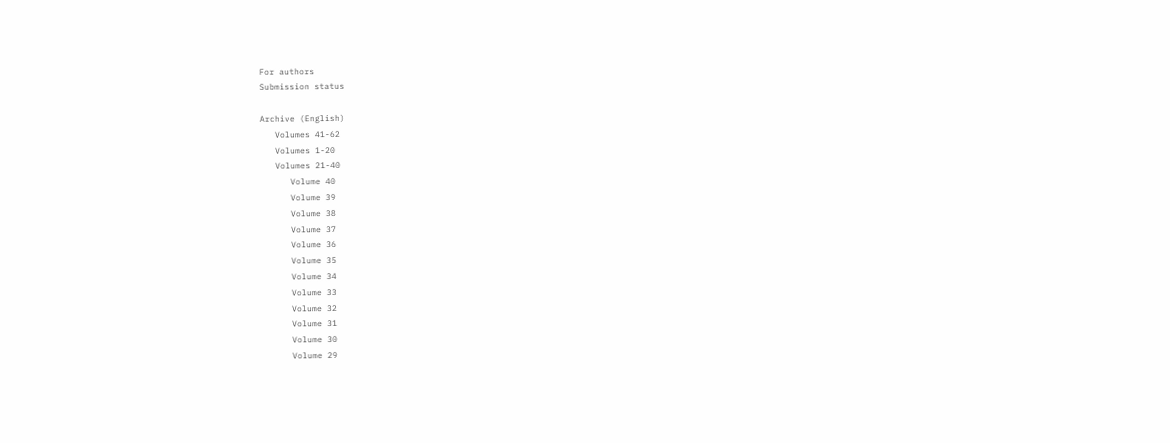For authors
Submission status

Archive (English)
   Volumes 41-62
   Volumes 1-20
   Volumes 21-40
      Volume 40
      Volume 39
      Volume 38
      Volume 37
      Volume 36
      Volume 35
      Volume 34
      Volume 33
      Volume 32
      Volume 31
      Volume 30
      Volume 29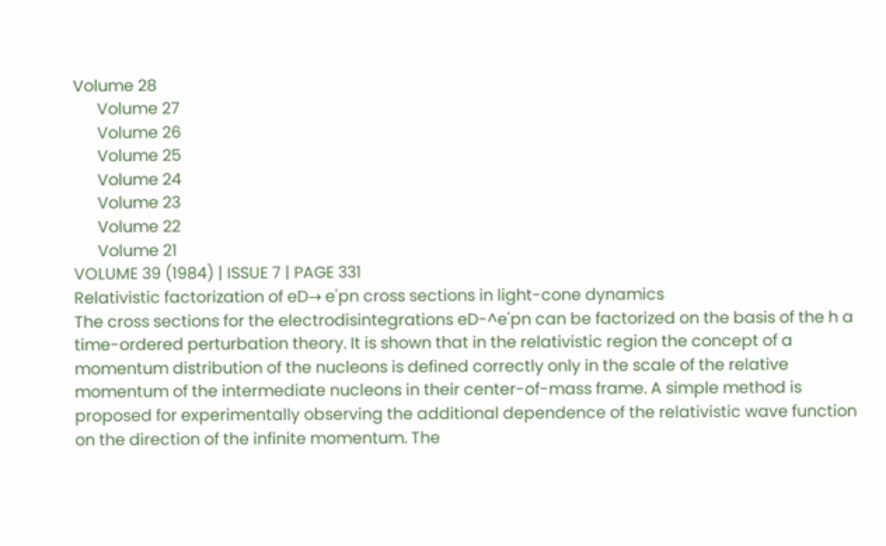Volume 28
      Volume 27
      Volume 26
      Volume 25
      Volume 24
      Volume 23
      Volume 22
      Volume 21
VOLUME 39 (1984) | ISSUE 7 | PAGE 331
Relativistic factorization of eD→ e'pn cross sections in light-cone dynamics
The cross sections for the electrodisintegrations eD-^e'pn can be factorized on the basis of the h a time-ordered perturbation theory. It is shown that in the relativistic region the concept of a momentum distribution of the nucleons is defined correctly only in the scale of the relative momentum of the intermediate nucleons in their center-of-mass frame. A simple method is proposed for experimentally observing the additional dependence of the relativistic wave function on the direction of the infinite momentum. The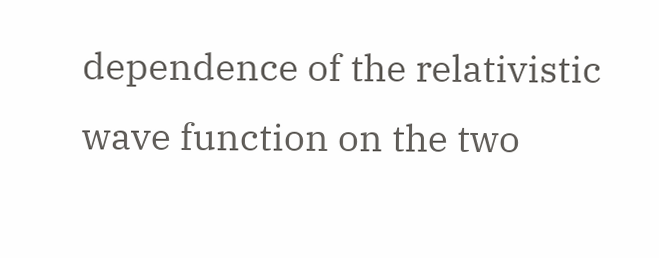dependence of the relativistic wave function on the two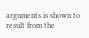arguments is shown to result from the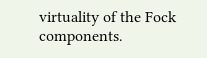virtuality of the Fock components.